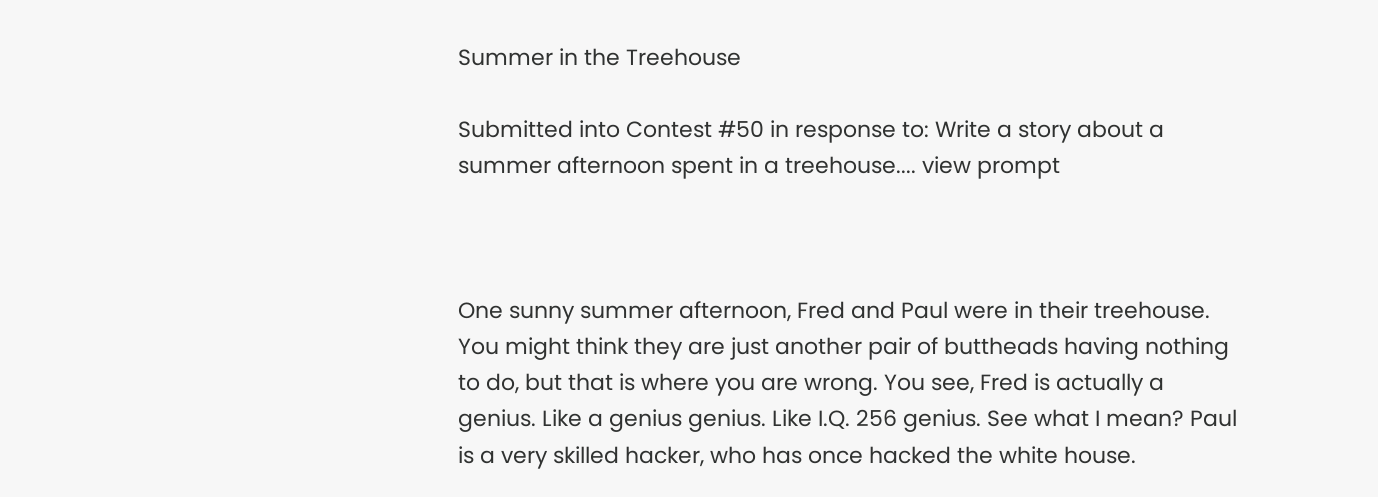Summer in the Treehouse

Submitted into Contest #50 in response to: Write a story about a summer afternoon spent in a treehouse.... view prompt



One sunny summer afternoon, Fred and Paul were in their treehouse. You might think they are just another pair of buttheads having nothing to do, but that is where you are wrong. You see, Fred is actually a genius. Like a genius genius. Like I.Q. 256 genius. See what I mean? Paul is a very skilled hacker, who has once hacked the white house.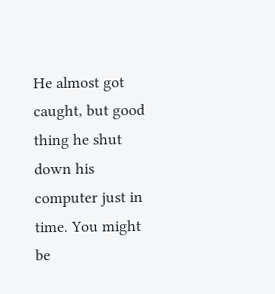He almost got caught, but good thing he shut down his computer just in time. You might be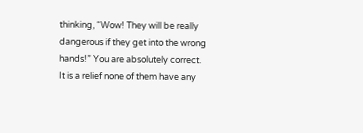thinking, “Wow! They will be really dangerous if they get into the wrong hands!” You are absolutely correct. It is a relief none of them have any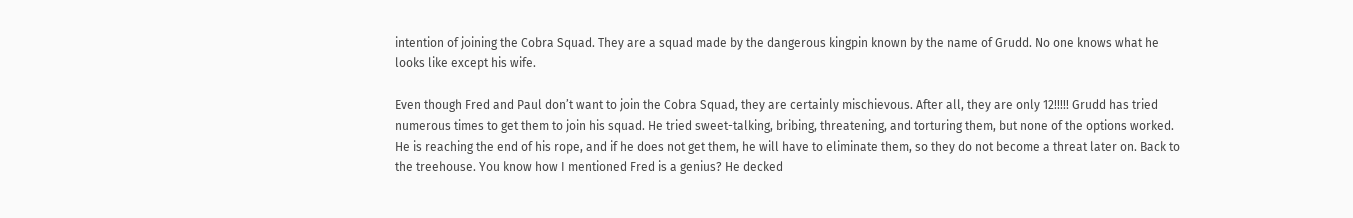intention of joining the Cobra Squad. They are a squad made by the dangerous kingpin known by the name of Grudd. No one knows what he looks like except his wife.

Even though Fred and Paul don’t want to join the Cobra Squad, they are certainly mischievous. After all, they are only 12!!!!! Grudd has tried numerous times to get them to join his squad. He tried sweet-talking, bribing, threatening, and torturing them, but none of the options worked. He is reaching the end of his rope, and if he does not get them, he will have to eliminate them, so they do not become a threat later on. Back to the treehouse. You know how I mentioned Fred is a genius? He decked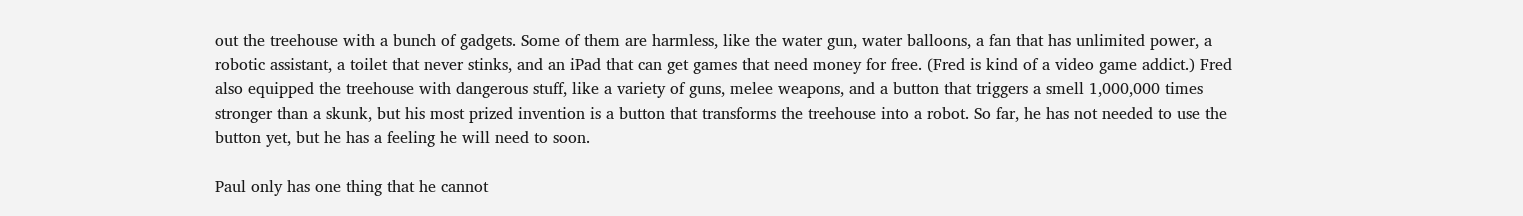out the treehouse with a bunch of gadgets. Some of them are harmless, like the water gun, water balloons, a fan that has unlimited power, a robotic assistant, a toilet that never stinks, and an iPad that can get games that need money for free. (Fred is kind of a video game addict.) Fred also equipped the treehouse with dangerous stuff, like a variety of guns, melee weapons, and a button that triggers a smell 1,000,000 times stronger than a skunk, but his most prized invention is a button that transforms the treehouse into a robot. So far, he has not needed to use the button yet, but he has a feeling he will need to soon.

Paul only has one thing that he cannot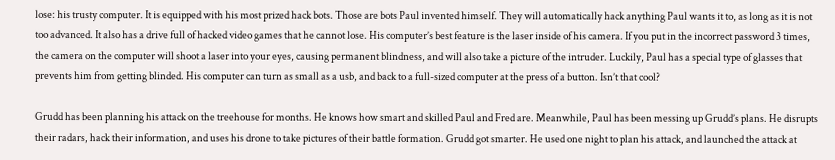lose: his trusty computer. It is equipped with his most prized hack bots. Those are bots Paul invented himself. They will automatically hack anything Paul wants it to, as long as it is not too advanced. It also has a drive full of hacked video games that he cannot lose. His computer’s best feature is the laser inside of his camera. If you put in the incorrect password 3 times, the camera on the computer will shoot a laser into your eyes, causing permanent blindness, and will also take a picture of the intruder. Luckily, Paul has a special type of glasses that prevents him from getting blinded. His computer can turn as small as a usb, and back to a full-sized computer at the press of a button. Isn’t that cool?

Grudd has been planning his attack on the treehouse for months. He knows how smart and skilled Paul and Fred are. Meanwhile, Paul has been messing up Grudd’s plans. He disrupts their radars, hack their information, and uses his drone to take pictures of their battle formation. Grudd got smarter. He used one night to plan his attack, and launched the attack at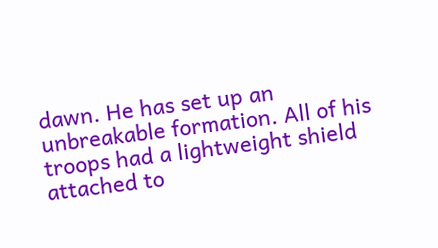dawn. He has set up an unbreakable formation. All of his troops had a lightweight shield attached to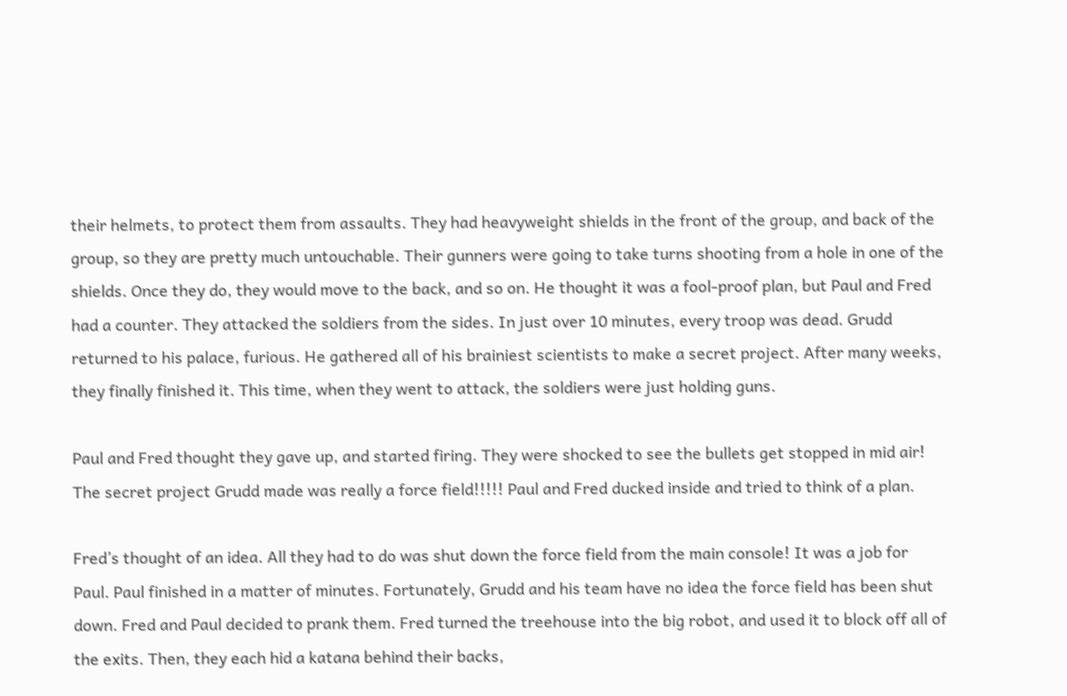their helmets, to protect them from assaults. They had heavyweight shields in the front of the group, and back of the group, so they are pretty much untouchable. Their gunners were going to take turns shooting from a hole in one of the shields. Once they do, they would move to the back, and so on. He thought it was a fool-proof plan, but Paul and Fred had a counter. They attacked the soldiers from the sides. In just over 10 minutes, every troop was dead. Grudd returned to his palace, furious. He gathered all of his brainiest scientists to make a secret project. After many weeks, they finally finished it. This time, when they went to attack, the soldiers were just holding guns.

Paul and Fred thought they gave up, and started firing. They were shocked to see the bullets get stopped in mid air! The secret project Grudd made was really a force field!!!!! Paul and Fred ducked inside and tried to think of a plan.

Fred’s thought of an idea. All they had to do was shut down the force field from the main console! It was a job for Paul. Paul finished in a matter of minutes. Fortunately, Grudd and his team have no idea the force field has been shut down. Fred and Paul decided to prank them. Fred turned the treehouse into the big robot, and used it to block off all of the exits. Then, they each hid a katana behind their backs,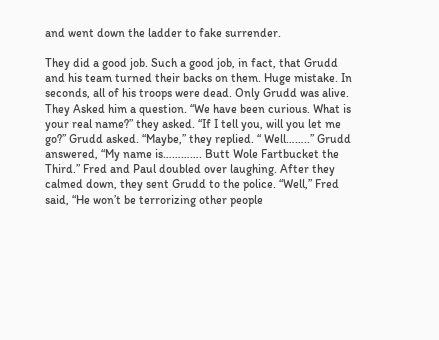and went down the ladder to fake surrender.

They did a good job. Such a good job, in fact, that Grudd and his team turned their backs on them. Huge mistake. In seconds, all of his troops were dead. Only Grudd was alive. They Asked him a question. “We have been curious. What is your real name?” they asked. “If I tell you, will you let me go?” Grudd asked. “Maybe,” they replied. “ Well……..” Grudd answered, “My name is…………. Butt Wole Fartbucket the Third.” Fred and Paul doubled over laughing. After they calmed down, they sent Grudd to the police. “Well,” Fred said, “He won’t be terrorizing other people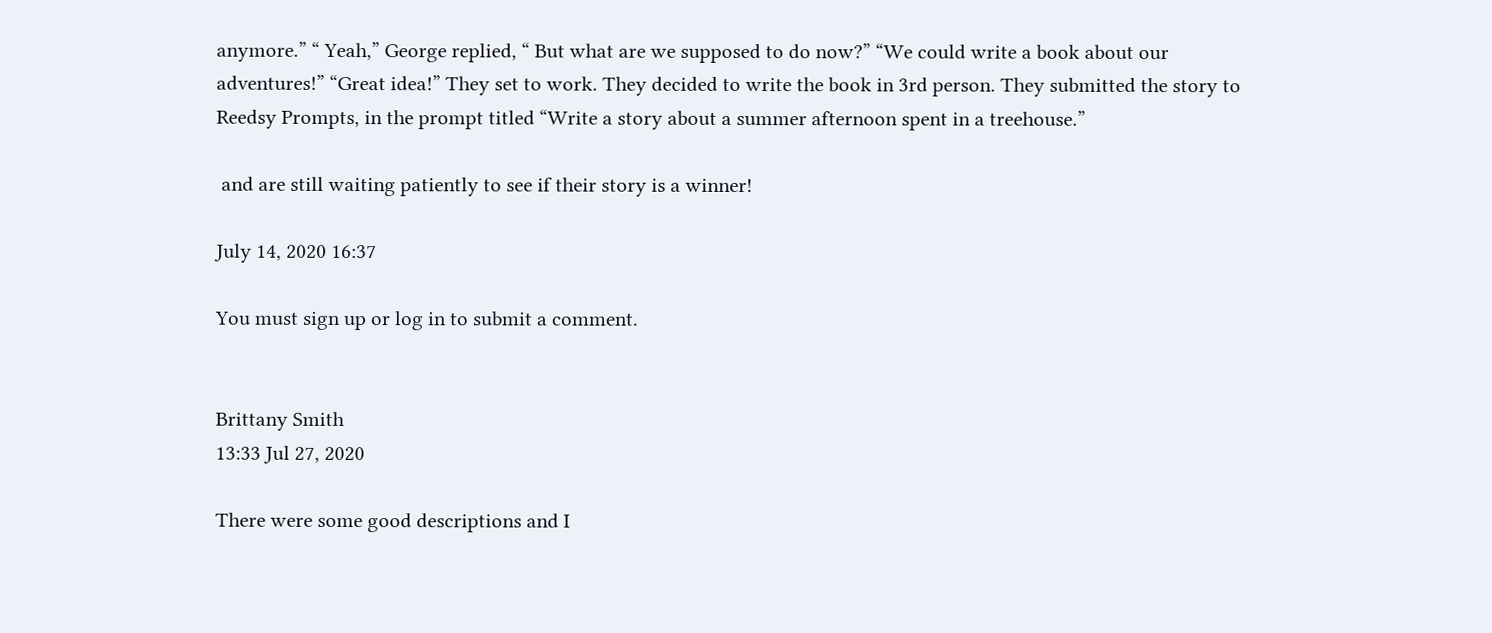anymore.” “ Yeah,” George replied, “ But what are we supposed to do now?” “We could write a book about our adventures!” “Great idea!” They set to work. They decided to write the book in 3rd person. They submitted the story to Reedsy Prompts, in the prompt titled “Write a story about a summer afternoon spent in a treehouse.”

 and are still waiting patiently to see if their story is a winner!

July 14, 2020 16:37

You must sign up or log in to submit a comment.


Brittany Smith
13:33 Jul 27, 2020

There were some good descriptions and I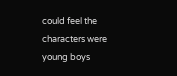could feel the characters were young boys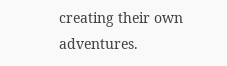creating their own adventures.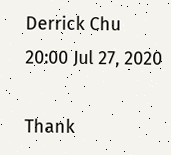Derrick Chu
20:00 Jul 27, 2020

Thank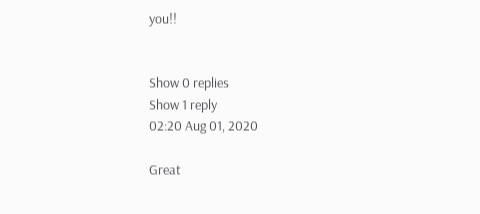you!!


Show 0 replies
Show 1 reply
02:20 Aug 01, 2020

Great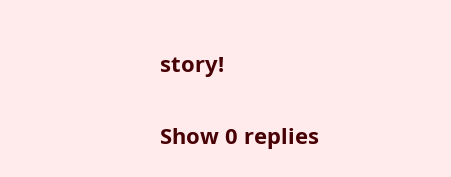story!


Show 0 replies